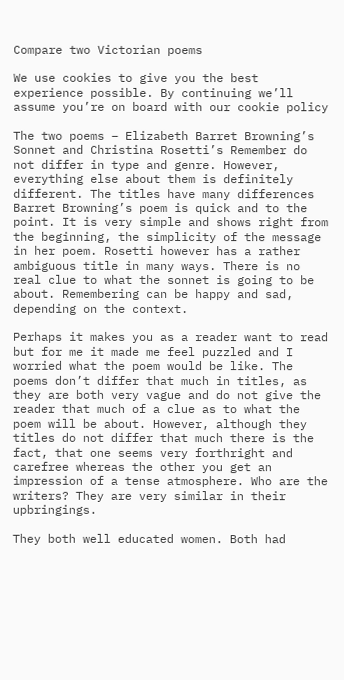Compare two Victorian poems

We use cookies to give you the best experience possible. By continuing we’ll assume you’re on board with our cookie policy

The two poems – Elizabeth Barret Browning’s Sonnet and Christina Rosetti’s Remember do not differ in type and genre. However, everything else about them is definitely different. The titles have many differences Barret Browning’s poem is quick and to the point. It is very simple and shows right from the beginning, the simplicity of the message in her poem. Rosetti however has a rather ambiguous title in many ways. There is no real clue to what the sonnet is going to be about. Remembering can be happy and sad, depending on the context.

Perhaps it makes you as a reader want to read but for me it made me feel puzzled and I worried what the poem would be like. The poems don’t differ that much in titles, as they are both very vague and do not give the reader that much of a clue as to what the poem will be about. However, although they titles do not differ that much there is the fact, that one seems very forthright and carefree whereas the other you get an impression of a tense atmosphere. Who are the writers? They are very similar in their upbringings.

They both well educated women. Both had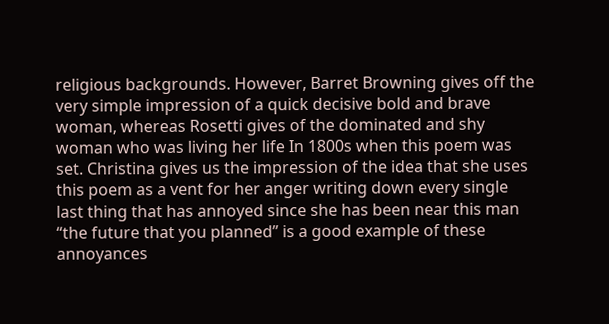religious backgrounds. However, Barret Browning gives off the very simple impression of a quick decisive bold and brave woman, whereas Rosetti gives of the dominated and shy woman who was living her life In 1800s when this poem was set. Christina gives us the impression of the idea that she uses this poem as a vent for her anger writing down every single last thing that has annoyed since she has been near this man “the future that you planned” is a good example of these annoyances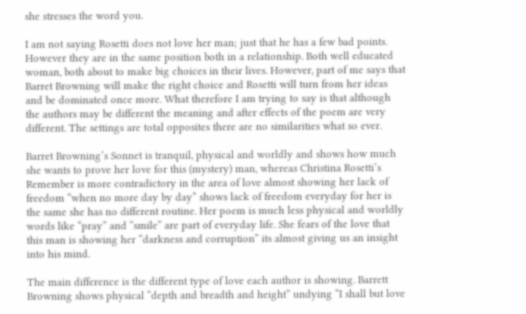she stresses the word you.

I am not saying Rosetti does not love her man; just that he has a few bad points. However they are in the same position both in a relationship. Both well educated woman, both about to make big choices in their lives. However, part of me says that Barret Browning will make the right choice and Rosetti will turn from her ideas and be dominated once more. What therefore I am trying to say is that although the authors may be different the meaning and after effects of the poem are very different. The settings are total opposites there are no similarities what so ever.

Barret Browning’s Sonnet is tranquil, physical and worldly and shows how much she wants to prove her love for this (mystery) man, whereas Christina Rosetti’s Remember is more contradictory in the area of love almost showing her lack of freedom “when no more day by day” shows lack of freedom everyday for her is the same she has no different routine. Her poem is much less physical and worldly words like “pray” and “smile” are part of everyday life. She fears of the love that this man is showing her “darkness and corruption” its almost giving us an insight into his mind.

The main difference is the different type of love each author is showing. Barrett Browning shows physical “depth and breadth and height” undying “I shall but love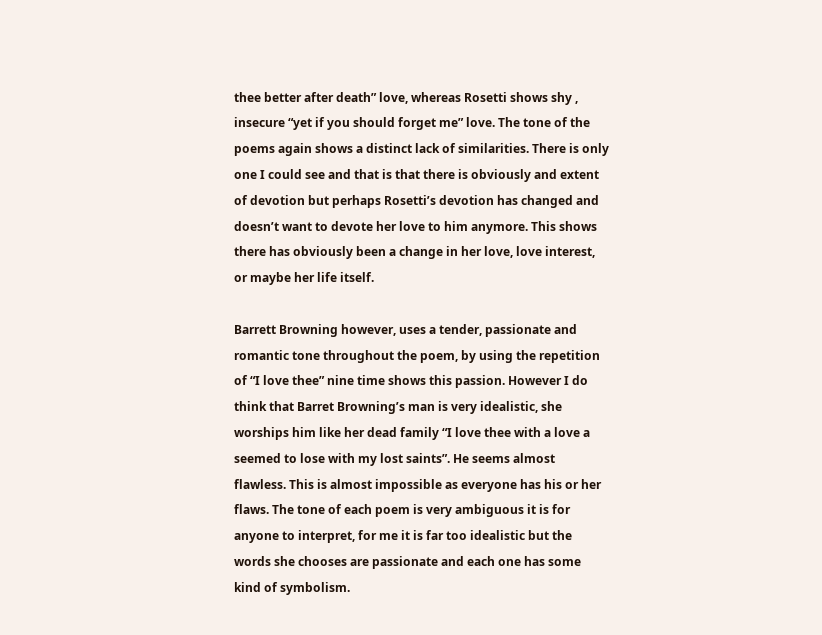thee better after death” love, whereas Rosetti shows shy , insecure “yet if you should forget me” love. The tone of the poems again shows a distinct lack of similarities. There is only one I could see and that is that there is obviously and extent of devotion but perhaps Rosetti’s devotion has changed and doesn’t want to devote her love to him anymore. This shows there has obviously been a change in her love, love interest, or maybe her life itself.

Barrett Browning however, uses a tender, passionate and romantic tone throughout the poem, by using the repetition of “I love thee” nine time shows this passion. However I do think that Barret Browning’s man is very idealistic, she worships him like her dead family “I love thee with a love a seemed to lose with my lost saints”. He seems almost flawless. This is almost impossible as everyone has his or her flaws. The tone of each poem is very ambiguous it is for anyone to interpret, for me it is far too idealistic but the words she chooses are passionate and each one has some kind of symbolism.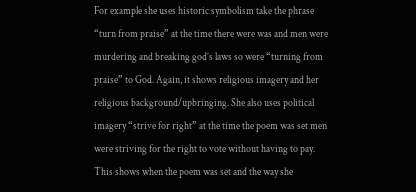For example she uses historic symbolism take the phrase “turn from praise” at the time there were was and men were murdering and breaking god’s laws so were “turning from praise” to God. Again, it shows religious imagery and her religious background/upbringing. She also uses political imagery “strive for right” at the time the poem was set men were striving for the right to vote without having to pay. This shows when the poem was set and the way she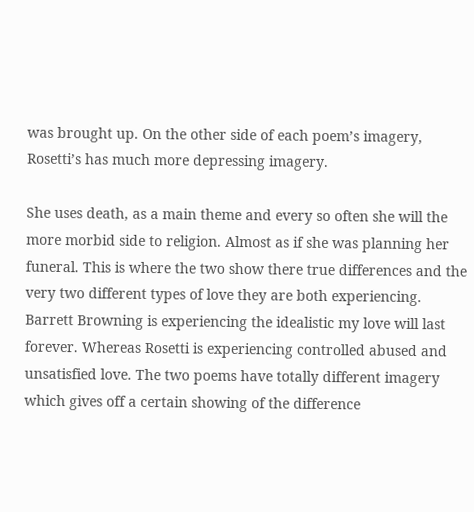was brought up. On the other side of each poem’s imagery, Rosetti’s has much more depressing imagery.

She uses death, as a main theme and every so often she will the more morbid side to religion. Almost as if she was planning her funeral. This is where the two show there true differences and the very two different types of love they are both experiencing. Barrett Browning is experiencing the idealistic my love will last forever. Whereas Rosetti is experiencing controlled abused and unsatisfied love. The two poems have totally different imagery which gives off a certain showing of the difference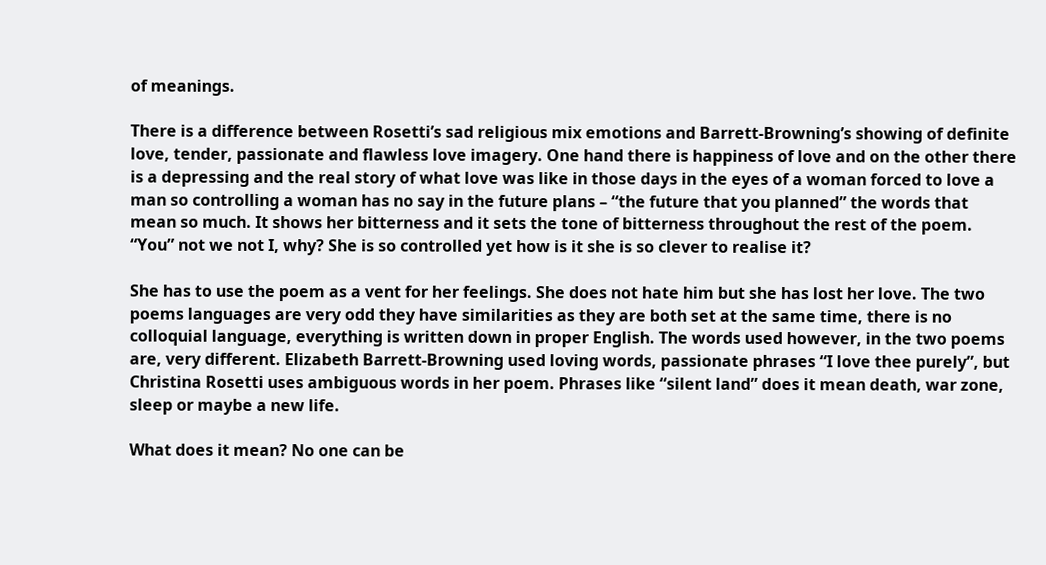of meanings.

There is a difference between Rosetti’s sad religious mix emotions and Barrett-Browning’s showing of definite love, tender, passionate and flawless love imagery. One hand there is happiness of love and on the other there is a depressing and the real story of what love was like in those days in the eyes of a woman forced to love a man so controlling a woman has no say in the future plans – “the future that you planned” the words that mean so much. It shows her bitterness and it sets the tone of bitterness throughout the rest of the poem. “You” not we not I, why? She is so controlled yet how is it she is so clever to realise it?

She has to use the poem as a vent for her feelings. She does not hate him but she has lost her love. The two poems languages are very odd they have similarities as they are both set at the same time, there is no colloquial language, everything is written down in proper English. The words used however, in the two poems are, very different. Elizabeth Barrett-Browning used loving words, passionate phrases “I love thee purely”, but Christina Rosetti uses ambiguous words in her poem. Phrases like “silent land” does it mean death, war zone, sleep or maybe a new life.

What does it mean? No one can be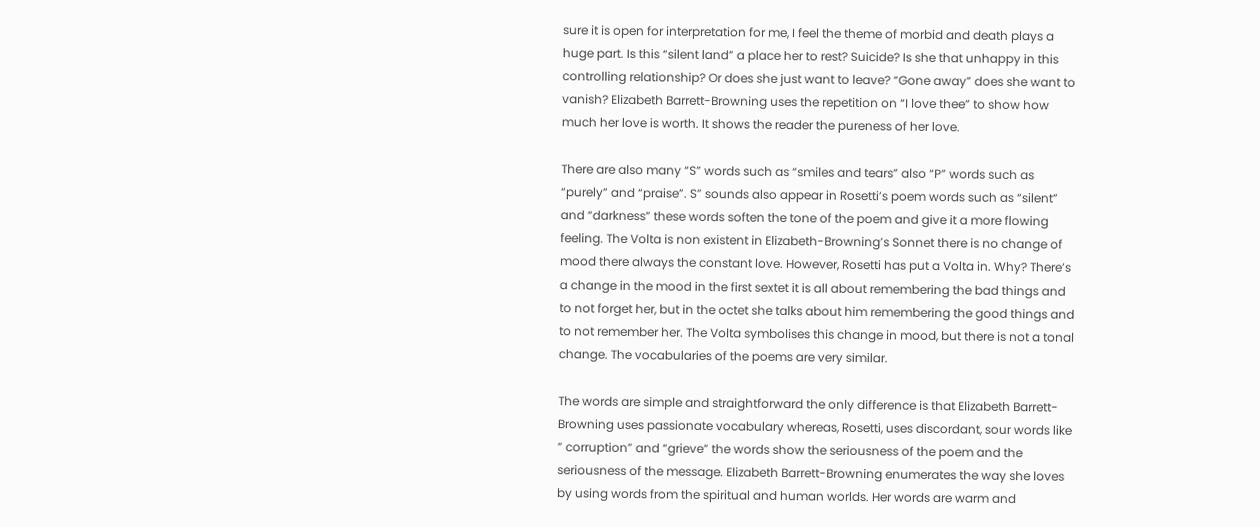sure it is open for interpretation for me, I feel the theme of morbid and death plays a huge part. Is this “silent land” a place her to rest? Suicide? Is she that unhappy in this controlling relationship? Or does she just want to leave? “Gone away” does she want to vanish? Elizabeth Barrett-Browning uses the repetition on “I love thee” to show how much her love is worth. It shows the reader the pureness of her love.

There are also many “S” words such as “smiles and tears” also “P” words such as “purely” and “praise”. S” sounds also appear in Rosetti’s poem words such as “silent” and “darkness” these words soften the tone of the poem and give it a more flowing feeling. The Volta is non existent in Elizabeth-Browning’s Sonnet there is no change of mood there always the constant love. However, Rosetti has put a Volta in. Why? There’s a change in the mood in the first sextet it is all about remembering the bad things and to not forget her, but in the octet she talks about him remembering the good things and to not remember her. The Volta symbolises this change in mood, but there is not a tonal change. The vocabularies of the poems are very similar.

The words are simple and straightforward the only difference is that Elizabeth Barrett-Browning uses passionate vocabulary whereas, Rosetti, uses discordant, sour words like ” corruption” and “grieve” the words show the seriousness of the poem and the seriousness of the message. Elizabeth Barrett-Browning enumerates the way she loves by using words from the spiritual and human worlds. Her words are warm and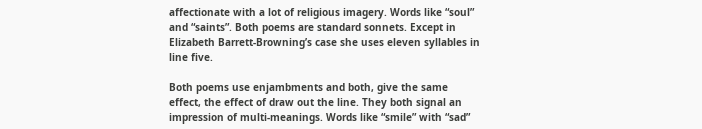affectionate with a lot of religious imagery. Words like “soul” and “saints”. Both poems are standard sonnets. Except in Elizabeth Barrett-Browning’s case she uses eleven syllables in line five.

Both poems use enjambments and both, give the same effect, the effect of draw out the line. They both signal an impression of multi-meanings. Words like “smile” with “sad”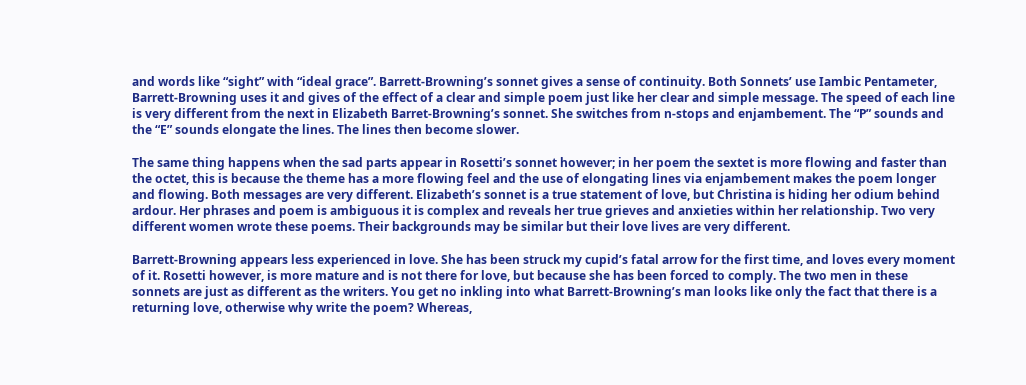and words like “sight” with “ideal grace”. Barrett-Browning’s sonnet gives a sense of continuity. Both Sonnets’ use Iambic Pentameter, Barrett-Browning uses it and gives of the effect of a clear and simple poem just like her clear and simple message. The speed of each line is very different from the next in Elizabeth Barret-Browning’s sonnet. She switches from n-stops and enjambement. The “P” sounds and the “E” sounds elongate the lines. The lines then become slower.

The same thing happens when the sad parts appear in Rosetti’s sonnet however; in her poem the sextet is more flowing and faster than the octet, this is because the theme has a more flowing feel and the use of elongating lines via enjambement makes the poem longer and flowing. Both messages are very different. Elizabeth’s sonnet is a true statement of love, but Christina is hiding her odium behind ardour. Her phrases and poem is ambiguous it is complex and reveals her true grieves and anxieties within her relationship. Two very different women wrote these poems. Their backgrounds may be similar but their love lives are very different.

Barrett-Browning appears less experienced in love. She has been struck my cupid’s fatal arrow for the first time, and loves every moment of it. Rosetti however, is more mature and is not there for love, but because she has been forced to comply. The two men in these sonnets are just as different as the writers. You get no inkling into what Barrett-Browning’s man looks like only the fact that there is a returning love, otherwise why write the poem? Whereas,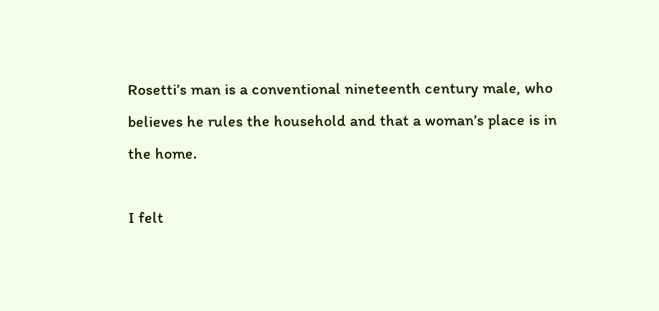Rosetti’s man is a conventional nineteenth century male, who believes he rules the household and that a woman’s place is in the home.

I felt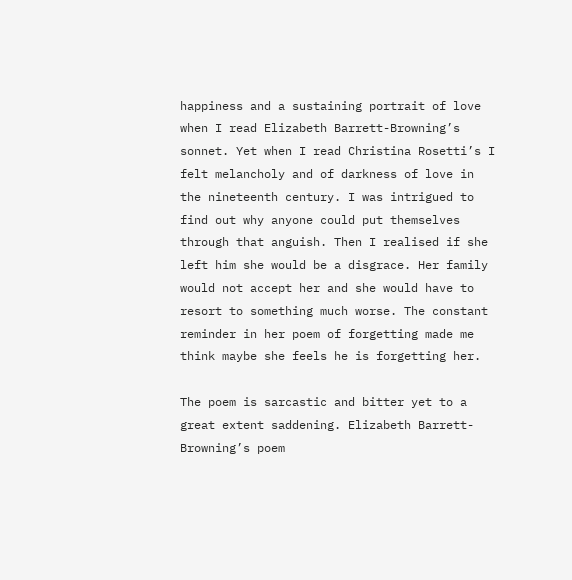happiness and a sustaining portrait of love when I read Elizabeth Barrett-Browning’s sonnet. Yet when I read Christina Rosetti’s I felt melancholy and of darkness of love in the nineteenth century. I was intrigued to find out why anyone could put themselves through that anguish. Then I realised if she left him she would be a disgrace. Her family would not accept her and she would have to resort to something much worse. The constant reminder in her poem of forgetting made me think maybe she feels he is forgetting her.

The poem is sarcastic and bitter yet to a great extent saddening. Elizabeth Barrett-Browning’s poem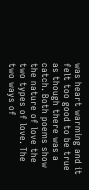was heart warming and it felt too good to be true as though there was a catch. Both poems show the nature of love the two types of love. The two ways of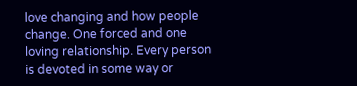love changing and how people change. One forced and one loving relationship. Every person is devoted in some way or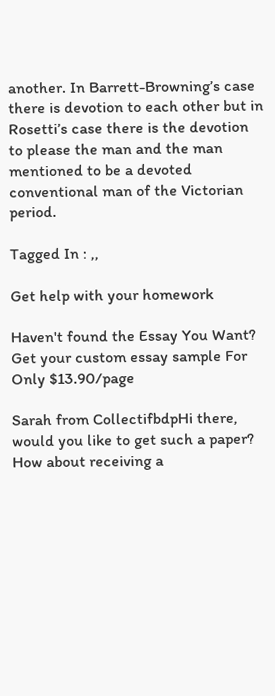another. In Barrett-Browning’s case there is devotion to each other but in Rosetti’s case there is the devotion to please the man and the man mentioned to be a devoted conventional man of the Victorian period.

Tagged In : ,,

Get help with your homework

Haven't found the Essay You Want? Get your custom essay sample For Only $13.90/page

Sarah from CollectifbdpHi there, would you like to get such a paper? How about receiving a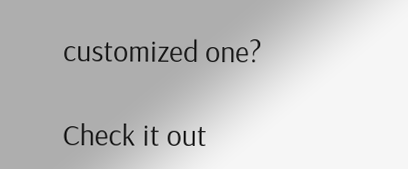customized one?

Check it out